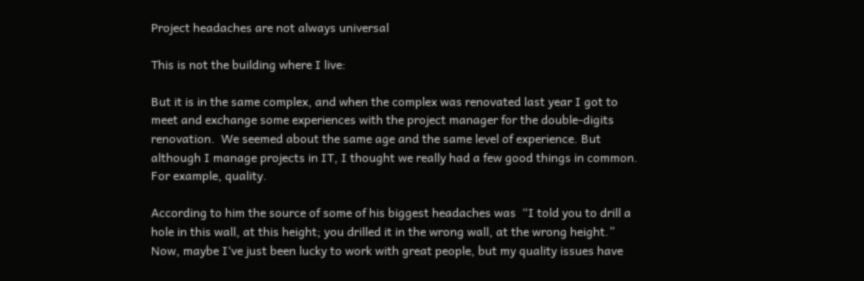Project headaches are not always universal

This is not the building where I live:

But it is in the same complex, and when the complex was renovated last year I got to meet and exchange some experiences with the project manager for the double-digits renovation.  We seemed about the same age and the same level of experience. But although I manage projects in IT, I thought we really had a few good things in common. For example, quality.

According to him the source of some of his biggest headaches was  “I told you to drill a hole in this wall, at this height; you drilled it in the wrong wall, at the wrong height.” Now, maybe I‘ve just been lucky to work with great people, but my quality issues have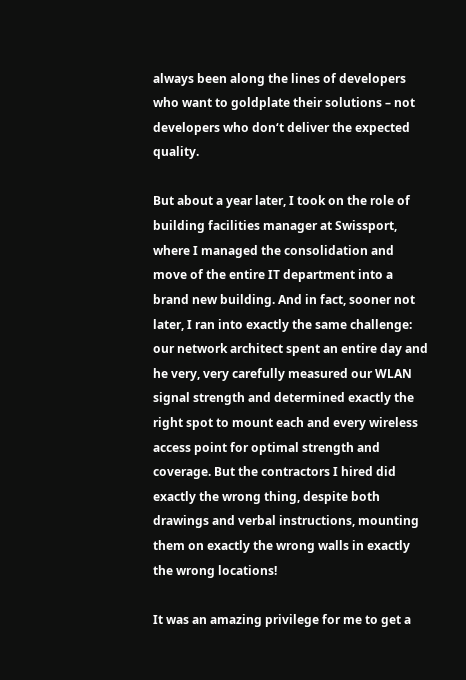always been along the lines of developers who want to goldplate their solutions – not developers who don‘t deliver the expected quality.

But about a year later, I took on the role of building facilities manager at Swissport, where I managed the consolidation and move of the entire IT department into a brand new building. And in fact, sooner not later, I ran into exactly the same challenge: our network architect spent an entire day and he very, very carefully measured our WLAN signal strength and determined exactly the right spot to mount each and every wireless access point for optimal strength and coverage. But the contractors I hired did exactly the wrong thing, despite both drawings and verbal instructions, mounting them on exactly the wrong walls in exactly the wrong locations!

It was an amazing privilege for me to get a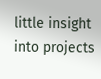little insight into projects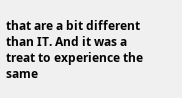that are a bit different than IT. And it was a treat to experience the same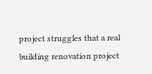project struggles that a real building renovation project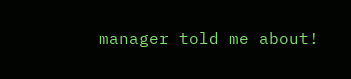manager told me about!